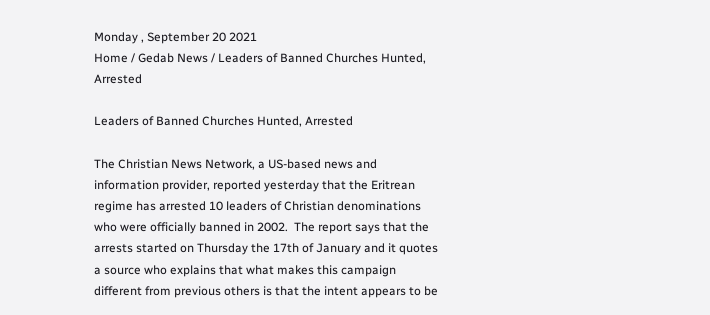Monday , September 20 2021
Home / Gedab News / Leaders of Banned Churches Hunted, Arrested

Leaders of Banned Churches Hunted, Arrested

The Christian News Network, a US-based news and information provider, reported yesterday that the Eritrean regime has arrested 10 leaders of Christian denominations who were officially banned in 2002.  The report says that the arrests started on Thursday the 17th of January and it quotes a source who explains that what makes this campaign different from previous others is that the intent appears to be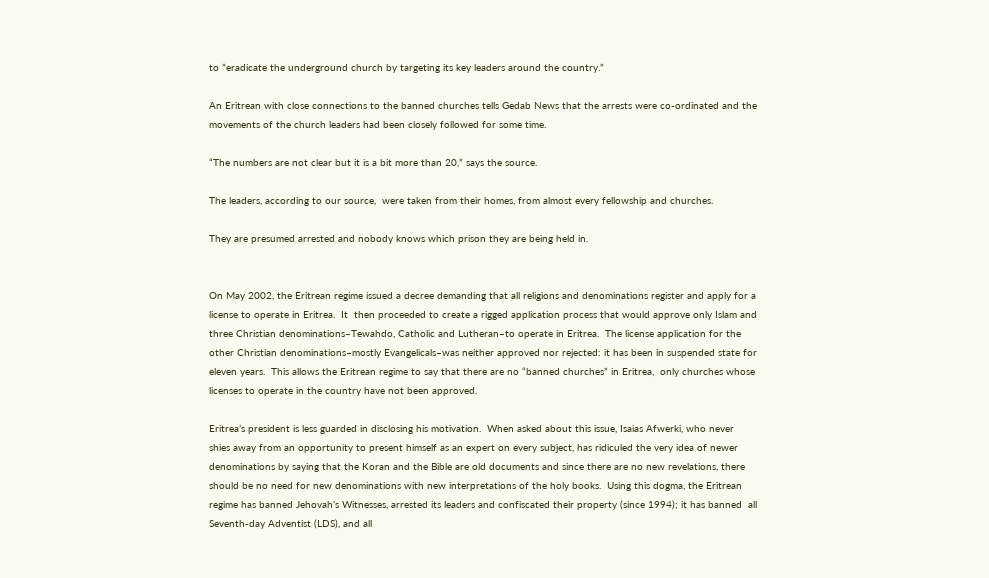to ”eradicate the underground church by targeting its key leaders around the country.”

An Eritrean with close connections to the banned churches tells Gedab News that the arrests were co-ordinated and the movements of the church leaders had been closely followed for some time.

“The numbers are not clear but it is a bit more than 20,” says the source.

The leaders, according to our source,  were taken from their homes, from almost every fellowship and churches.

They are presumed arrested and nobody knows which prison they are being held in.


On May 2002, the Eritrean regime issued a decree demanding that all religions and denominations register and apply for a license to operate in Eritrea.  It  then proceeded to create a rigged application process that would approve only Islam and three Christian denominations–Tewahdo, Catholic and Lutheran–to operate in Eritrea.  The license application for the other Christian denominations–mostly Evangelicals–was neither approved nor rejected: it has been in suspended state for eleven years.  This allows the Eritrean regime to say that there are no “banned churches” in Eritrea,  only churches whose licenses to operate in the country have not been approved.

Eritrea’s president is less guarded in disclosing his motivation.  When asked about this issue, Isaias Afwerki, who never shies away from an opportunity to present himself as an expert on every subject, has ridiculed the very idea of newer denominations by saying that the Koran and the Bible are old documents and since there are no new revelations, there should be no need for new denominations with new interpretations of the holy books.  Using this dogma, the Eritrean regime has banned Jehovah’s Witnesses, arrested its leaders and confiscated their property (since 1994); it has banned  all Seventh-day Adventist (LDS), and all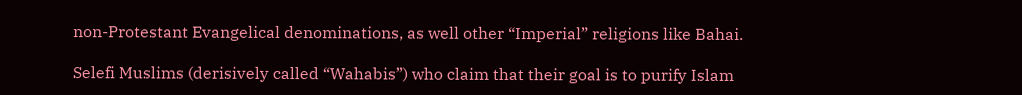non-Protestant Evangelical denominations, as well other “Imperial” religions like Bahai.

Selefi Muslims (derisively called “Wahabis”) who claim that their goal is to purify Islam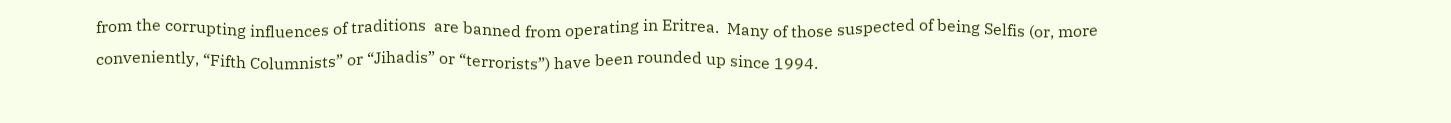from the corrupting influences of traditions  are banned from operating in Eritrea.  Many of those suspected of being Selfis (or, more conveniently, “Fifth Columnists” or “Jihadis” or “terrorists”) have been rounded up since 1994.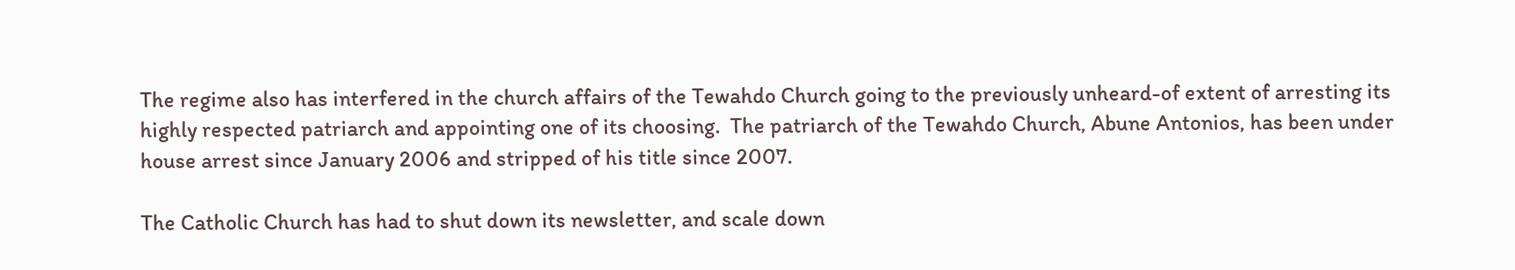The regime also has interfered in the church affairs of the Tewahdo Church going to the previously unheard-of extent of arresting its highly respected patriarch and appointing one of its choosing.  The patriarch of the Tewahdo Church, Abune Antonios, has been under house arrest since January 2006 and stripped of his title since 2007.

The Catholic Church has had to shut down its newsletter, and scale down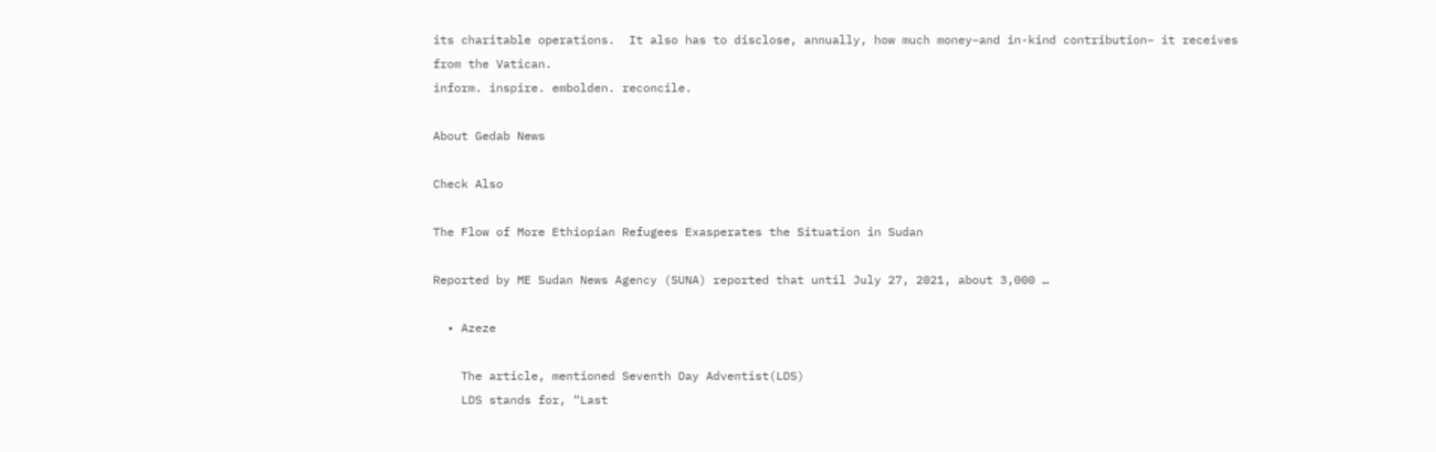its charitable operations.  It also has to disclose, annually, how much money–and in-kind contribution– it receives from the Vatican.
inform. inspire. embolden. reconcile.

About Gedab News

Check Also

The Flow of More Ethiopian Refugees Exasperates the Situation in Sudan

Reported by ME Sudan News Agency (SUNA) reported that until July 27, 2021, about 3,000 …

  • Azeze

    The article, mentioned Seventh Day Adventist(LDS)
    LDS stands for, “Last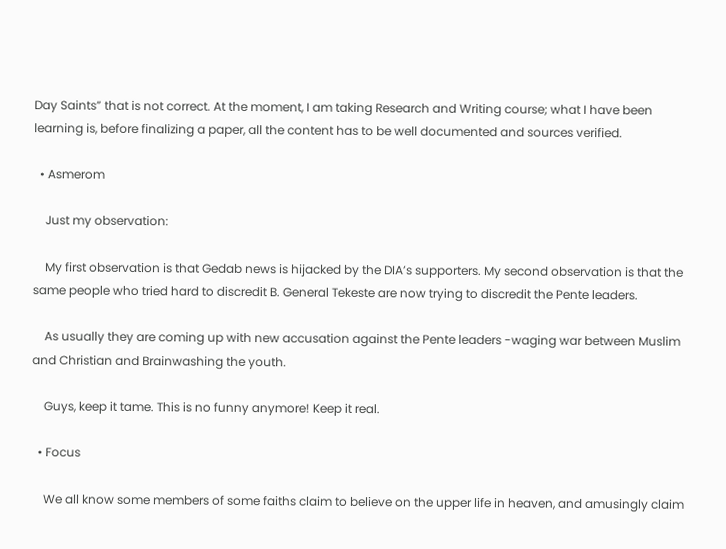Day Saints” that is not correct. At the moment, I am taking Research and Writing course; what I have been learning is, before finalizing a paper, all the content has to be well documented and sources verified.

  • Asmerom

    Just my observation:

    My first observation is that Gedab news is hijacked by the DIA’s supporters. My second observation is that the same people who tried hard to discredit B. General Tekeste are now trying to discredit the Pente leaders.

    As usually they are coming up with new accusation against the Pente leaders -waging war between Muslim and Christian and Brainwashing the youth.

    Guys, keep it tame. This is no funny anymore! Keep it real.

  • Focus

    We all know some members of some faiths claim to believe on the upper life in heaven, and amusingly claim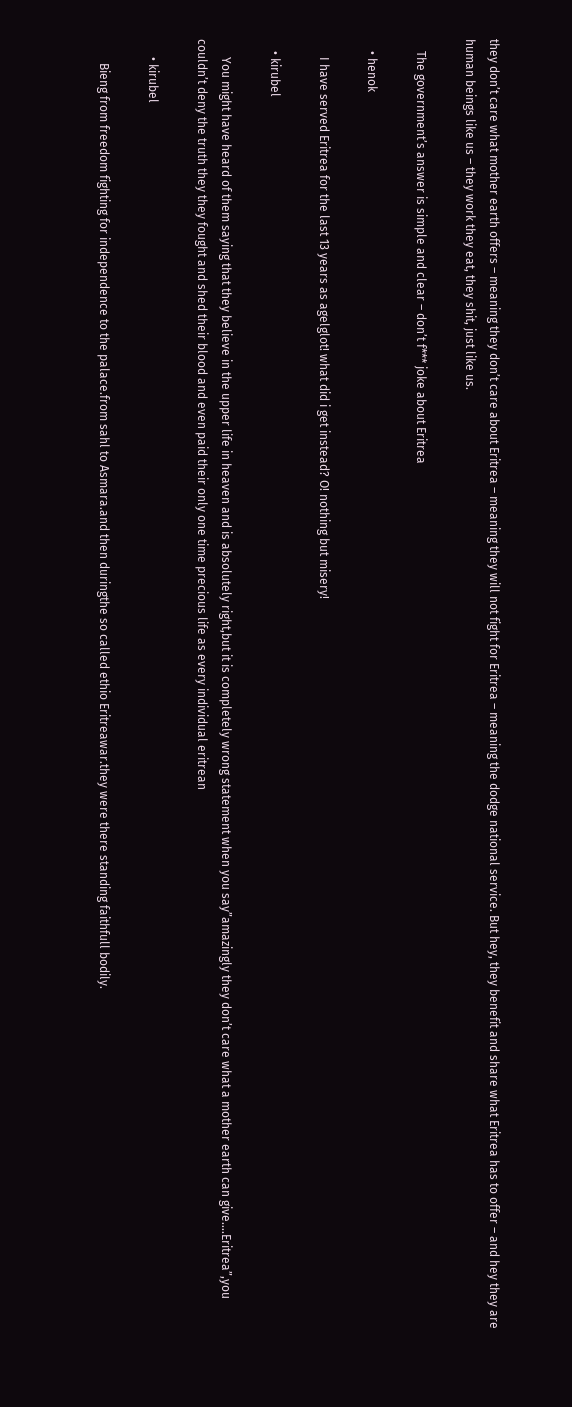they don’t care what mother earth offers – meaning they don’t care about Eritrea – meaning they will not fight for Eritrea – meaning the dodge national service. But hey, they benefit and share what Eritrea has to offer – and hey they are human beings like us – they work they eat, they shit, just like us.

    The government’s answer is simple and clear – don’t f*** joke about Eritrea

    • henok

      I have served Eritrea for the last 13 years as agelglot! what did i get instead? O! nothing but misery!

    • kirubel

      You might have heard of them saying that they believe in the upper life in heaven and is absolutely right,but it is completely wrong statement when you say”amazingly they don’t care what a mother earth can give….Eritrea”,you couldn’t deny the truth they they fought and shed their blood and even paid their only one time precious life as every individual eritrean

      • kirubel

        Bieng from freedom fighting for independence to the palace.from sahl to Asmara.and then duringthe so called ethio Eritreawar.they were there standing faithfull bodily.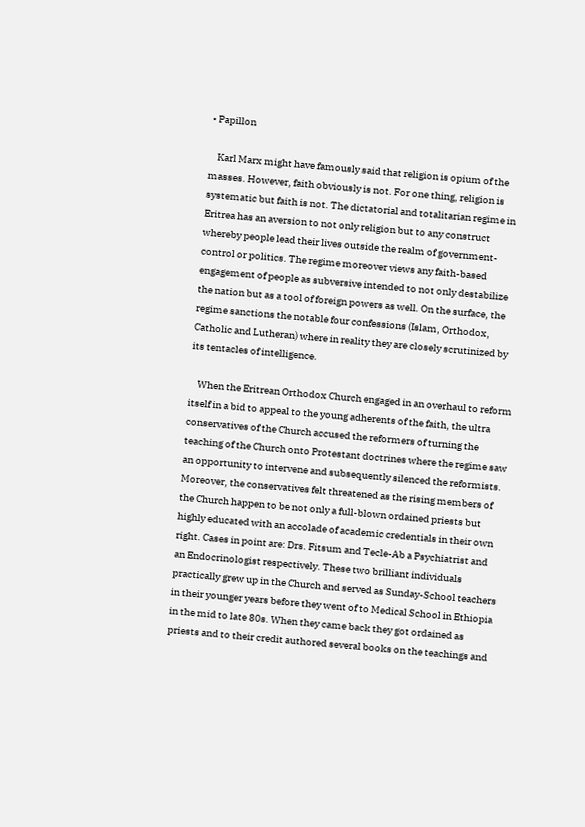• Papillon

    Karl Marx might have famously said that religion is opium of the masses. However, faith obviously is not. For one thing, religion is systematic but faith is not. The dictatorial and totalitarian regime in Eritrea has an aversion to not only religion but to any construct whereby people lead their lives outside the realm of government-control or politics. The regime moreover views any faith-based engagement of people as subversive intended to not only destabilize the nation but as a tool of foreign powers as well. On the surface, the regime sanctions the notable four confessions (Islam, Orthodox, Catholic and Lutheran) where in reality they are closely scrutinized by its tentacles of intelligence.

    When the Eritrean Orthodox Church engaged in an overhaul to reform itself in a bid to appeal to the young adherents of the faith, the ultra conservatives of the Church accused the reformers of turning the teaching of the Church onto Protestant doctrines where the regime saw an opportunity to intervene and subsequently silenced the reformists. Moreover, the conservatives felt threatened as the rising members of the Church happen to be not only a full-blown ordained priests but highly educated with an accolade of academic credentials in their own right. Cases in point are: Drs. Fitsum and Tecle-Ab a Psychiatrist and an Endocrinologist respectively. These two brilliant individuals practically grew up in the Church and served as Sunday-School teachers in their younger years before they went of to Medical School in Ethiopia in the mid to late 80s. When they came back they got ordained as priests and to their credit authored several books on the teachings and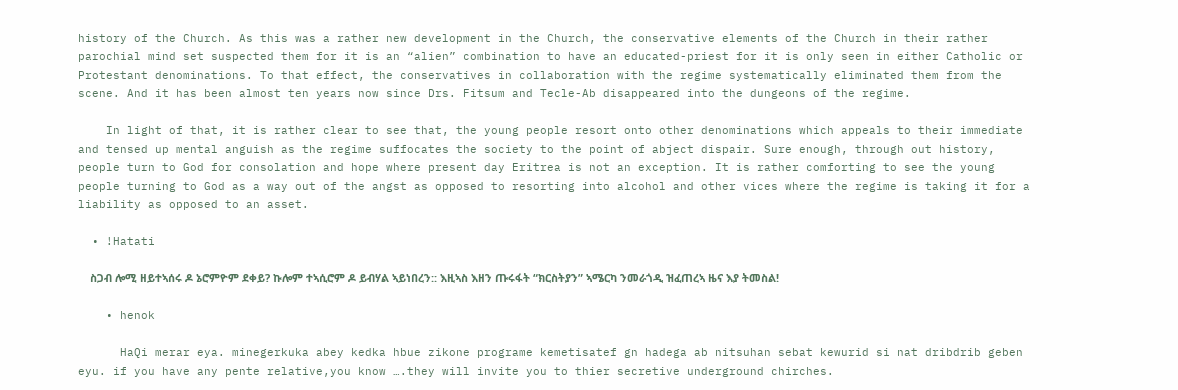history of the Church. As this was a rather new development in the Church, the conservative elements of the Church in their rather parochial mind set suspected them for it is an “alien” combination to have an educated-priest for it is only seen in either Catholic or Protestant denominations. To that effect, the conservatives in collaboration with the regime systematically eliminated them from the scene. And it has been almost ten years now since Drs. Fitsum and Tecle-Ab disappeared into the dungeons of the regime.

    In light of that, it is rather clear to see that, the young people resort onto other denominations which appeals to their immediate and tensed up mental anguish as the regime suffocates the society to the point of abject dispair. Sure enough, through out history, people turn to God for consolation and hope where present day Eritrea is not an exception. It is rather comforting to see the young people turning to God as a way out of the angst as opposed to resorting into alcohol and other vices where the regime is taking it for a liability as opposed to an asset.

  • !Hatati

    ስጋብ ሎሚ ዘይተኣሰሩ ዶ ኔሮምዮም ደቀይ? ኩሎም ተኣሲሮም ዶ ይብሃል ኣይነበረን:: እዚኣስ እዘን ጡሩፋት “ክርስትያን” ኣሜርካ ንመራጎዲ ዝፈጠረኣ ዜና እያ ትመስል!

    • henok

      HaQi merar eya. minegerkuka abey kedka hbue zikone programe kemetisatef gn hadega ab nitsuhan sebat kewurid si nat dribdrib geben eyu. if you have any pente relative,you know ….they will invite you to thier secretive underground chirches.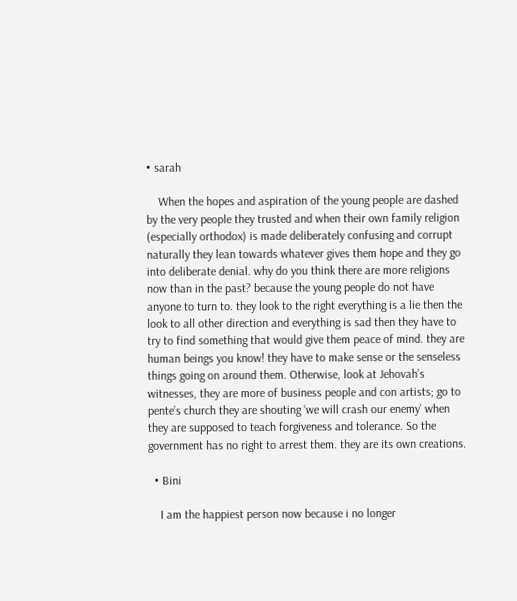• sarah

    When the hopes and aspiration of the young people are dashed by the very people they trusted and when their own family religion (especially orthodox) is made deliberately confusing and corrupt naturally they lean towards whatever gives them hope and they go into deliberate denial. why do you think there are more religions now than in the past? because the young people do not have anyone to turn to. they look to the right everything is a lie then the look to all other direction and everything is sad then they have to try to find something that would give them peace of mind. they are human beings you know! they have to make sense or the senseless things going on around them. Otherwise, look at Jehovah’s witnesses, they are more of business people and con artists; go to pente’s church they are shouting ‘we will crash our enemy’ when they are supposed to teach forgiveness and tolerance. So the government has no right to arrest them. they are its own creations.

  • Bini

    I am the happiest person now because i no longer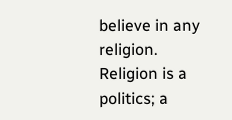believe in any religion. Religion is a politics; a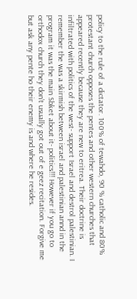policy to the rule of a dictator. 100% of tewahdo, 90 % catholic and 80% protestant church opposes the pentes and other western churches that appeared recently because they are new to eritrea. Their doctrine is infiltrated with politics of the west- support Israel and destrol palestinian. I remember the was a skirmish between israel and palestinian annd in the program it was the main Sbket about it- politics!!! However if you go to orthodox church they don’t usually got out of e geez recitation. Forgive me but ask any pente ho their enemy is and where he resides.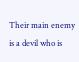Their main enemy is a devil who is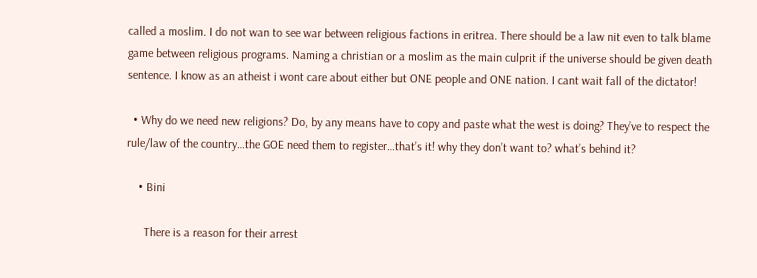called a moslim. I do not wan to see war between religious factions in eritrea. There should be a law nit even to talk blame game between religious programs. Naming a christian or a moslim as the main culprit if the universe should be given death sentence. I know as an atheist i wont care about either but ONE people and ONE nation. I cant wait fall of the dictator!

  • Why do we need new religions? Do, by any means have to copy and paste what the west is doing? They’ve to respect the rule/law of the country…the GOE need them to register…that’s it! why they don’t want to? what’s behind it?

    • Bini

      There is a reason for their arrest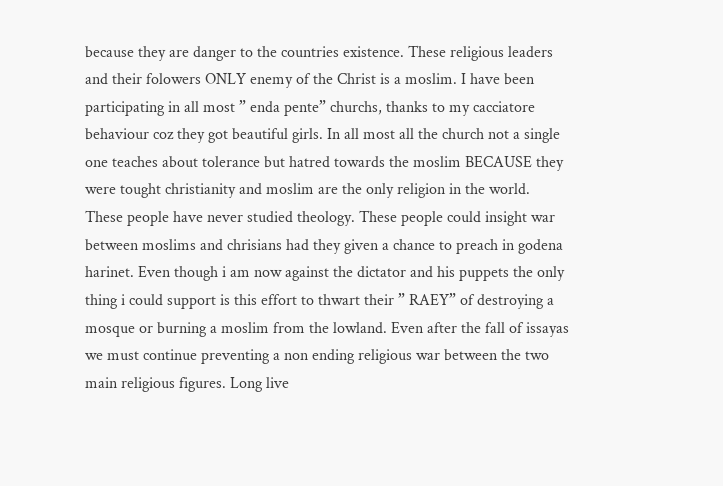because they are danger to the countries existence. These religious leaders and their folowers ONLY enemy of the Christ is a moslim. I have been participating in all most ” enda pente” churchs, thanks to my cacciatore behaviour coz they got beautiful girls. In all most all the church not a single one teaches about tolerance but hatred towards the moslim BECAUSE they were tought christianity and moslim are the only religion in the world. These people have never studied theology. These people could insight war between moslims and chrisians had they given a chance to preach in godena harinet. Even though i am now against the dictator and his puppets the only thing i could support is this effort to thwart their ” RAEY” of destroying a mosque or burning a moslim from the lowland. Even after the fall of issayas we must continue preventing a non ending religious war between the two main religious figures. Long live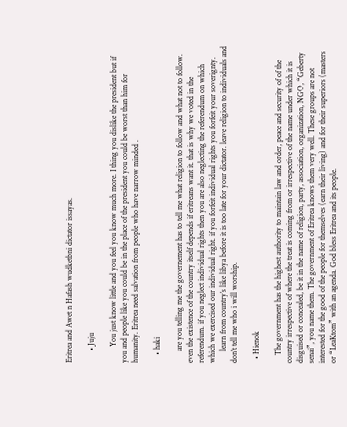Eritrea and Awet n Hafash wudketbni dictator issayas.

      • Juju

        You just know little and you feel you know much more. I thing you dislike the president but if you and people like you could be in the place of the president you could be worst than him for humanity. Eritrea need salvation from people who have narrow minded .

    • haki

      are you telling me the governement has to tell me what religion to follow and what not to follow. even the existence of the country itself depends if eritreans want it. that is why we voted in the referendum. if you neglect individual rights then you are also neglecting the referendum on which which we exercised our individual right. if you forfeit individual rights you forfeit your soverignty.
      learn from country’s like libya before it is too late for your dictator. leave religion to individuals and don’t tell me who i will worship.

  • Hienok

    The government has the highest authority to maintain law and order, peace and security of of the country irrespective of where the treat is coming from or irrespective of the name under which it is disguised or concealed, be it in the name of religion, party, association, organization, NGO, “Geberty senai”, you name them. The government of Eritrea knows them very well. These groups are not interested for the good of the people for themselves (earn their living) and for their superiors (masters or “LeaKtom” with an agenda. God bless Eritrea and its people.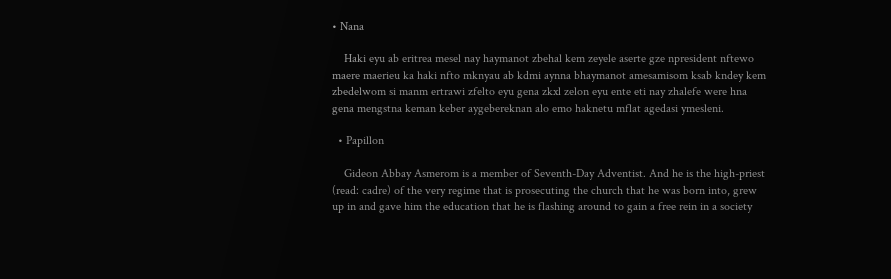• Nana

    Haki eyu ab eritrea mesel nay haymanot zbehal kem zeyele aserte gze npresident nftewo maere maerieu ka haki nfto mknyau ab kdmi aynna bhaymanot amesamisom ksab kndey kem zbedelwom si manm ertrawi zfelto eyu gena zkxl zelon eyu ente eti nay zhalefe were hna gena mengstna keman keber aygebereknan alo emo haknetu mflat agedasi ymesleni.

  • Papillon

    Gideon Abbay Asmerom is a member of Seventh-Day Adventist. And he is the high-priest (read: cadre) of the very regime that is prosecuting the church that he was born into, grew up in and gave him the education that he is flashing around to gain a free rein in a society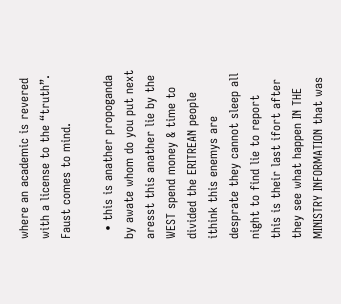where an academic is revered with a license to the “truth”. Faust comes to mind.

  • this is anather propoganda by awate whom do you put next aresst this anather lie by the WEST spend money & time to divided the ERITREAN people ithink this enemys are desprate they cannot sleep all night to find lie to report this is their last ifort after they see what happen IN THE MINISTRY INFORMATION that was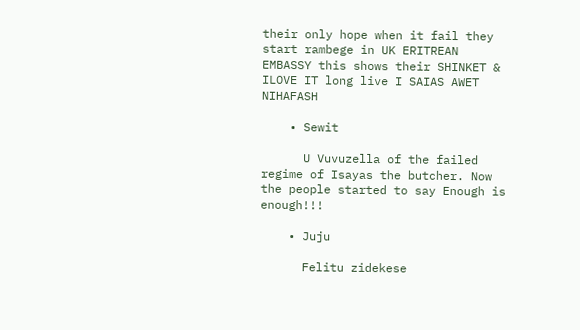their only hope when it fail they start rambege in UK ERITREAN EMBASSY this shows their SHINKET & ILOVE IT long live I SAIAS AWET NIHAFASH

    • Sewit

      U Vuvuzella of the failed regime of Isayas the butcher. Now the people started to say Enough is enough!!!

    • Juju

      Felitu zidekese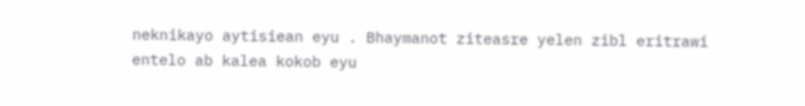neknikayo aytisiean eyu . Bhaymanot ziteasre yelen zibl eritrawi entelo ab kalea kokob eyu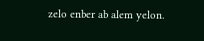zelo enber ab alem yelon.